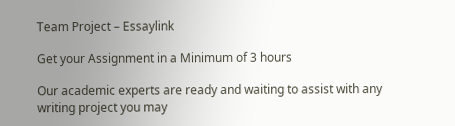Team Project – Essaylink

Get your Assignment in a Minimum of 3 hours

Our academic experts are ready and waiting to assist with any writing project you may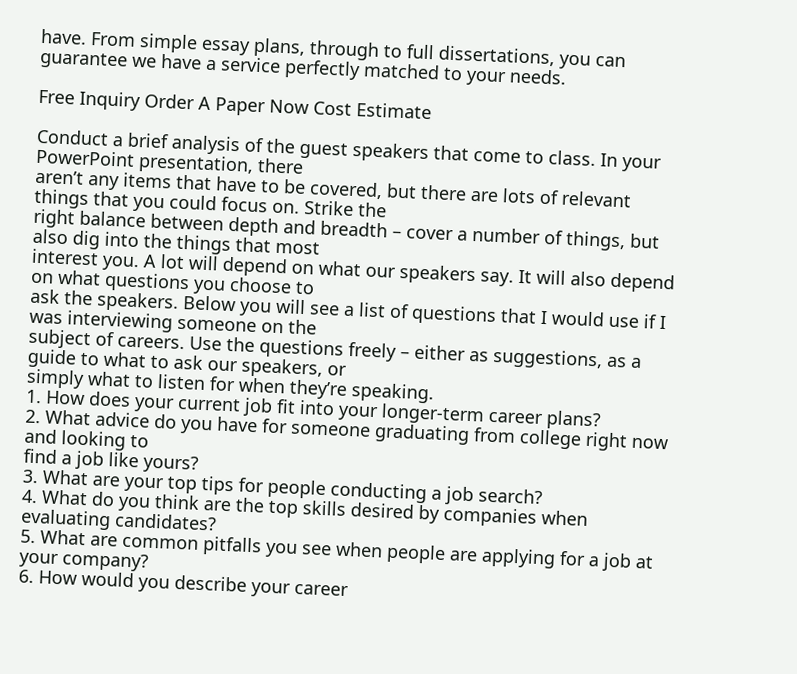have. From simple essay plans, through to full dissertations, you can guarantee we have a service perfectly matched to your needs.

Free Inquiry Order A Paper Now Cost Estimate

Conduct a brief analysis of the guest speakers that come to class. In your PowerPoint presentation, there
aren’t any items that have to be covered, but there are lots of relevant things that you could focus on. Strike the
right balance between depth and breadth – cover a number of things, but also dig into the things that most
interest you. A lot will depend on what our speakers say. It will also depend on what questions you choose to
ask the speakers. Below you will see a list of questions that I would use if I was interviewing someone on the
subject of careers. Use the questions freely – either as suggestions, as a guide to what to ask our speakers, or
simply what to listen for when they’re speaking.
1. How does your current job fit into your longer-term career plans?
2. What advice do you have for someone graduating from college right now and looking to
find a job like yours?
3. What are your top tips for people conducting a job search?
4. What do you think are the top skills desired by companies when evaluating candidates?
5. What are common pitfalls you see when people are applying for a job at your company?
6. How would you describe your career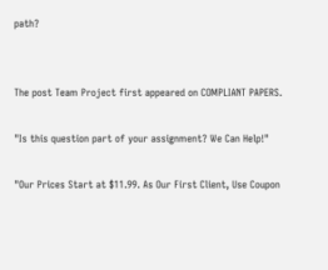path?


The post Team Project first appeared on COMPLIANT PAPERS.

"Is this question part of your assignment? We Can Help!"

"Our Prices Start at $11.99. As Our First Client, Use Coupon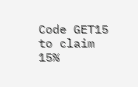Code GET15 to claim 15%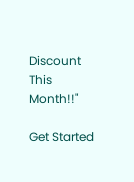Discount This Month!!"

Get Started